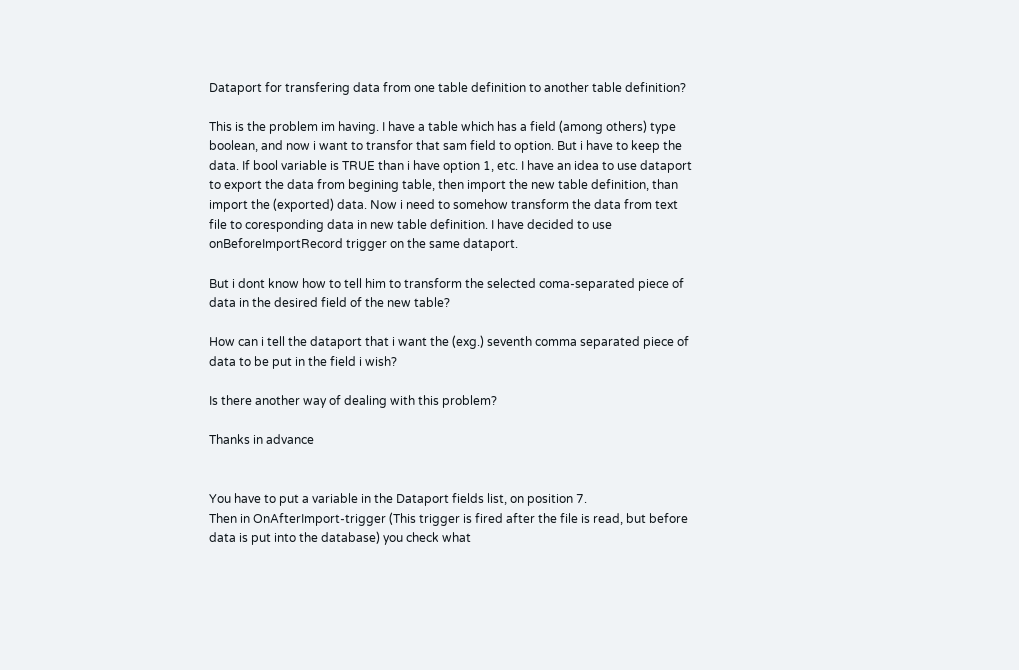Dataport for transfering data from one table definition to another table definition?

This is the problem im having. I have a table which has a field (among others) type boolean, and now i want to transfor that sam field to option. But i have to keep the data. If bool variable is TRUE than i have option 1, etc. I have an idea to use dataport to export the data from begining table, then import the new table definition, than import the (exported) data. Now i need to somehow transform the data from text file to coresponding data in new table definition. I have decided to use onBeforeImportRecord trigger on the same dataport.

But i dont know how to tell him to transform the selected coma-separated piece of data in the desired field of the new table?

How can i tell the dataport that i want the (exg.) seventh comma separated piece of data to be put in the field i wish?

Is there another way of dealing with this problem?

Thanks in advance


You have to put a variable in the Dataport fields list, on position 7.
Then in OnAfterImport-trigger (This trigger is fired after the file is read, but before data is put into the database) you check what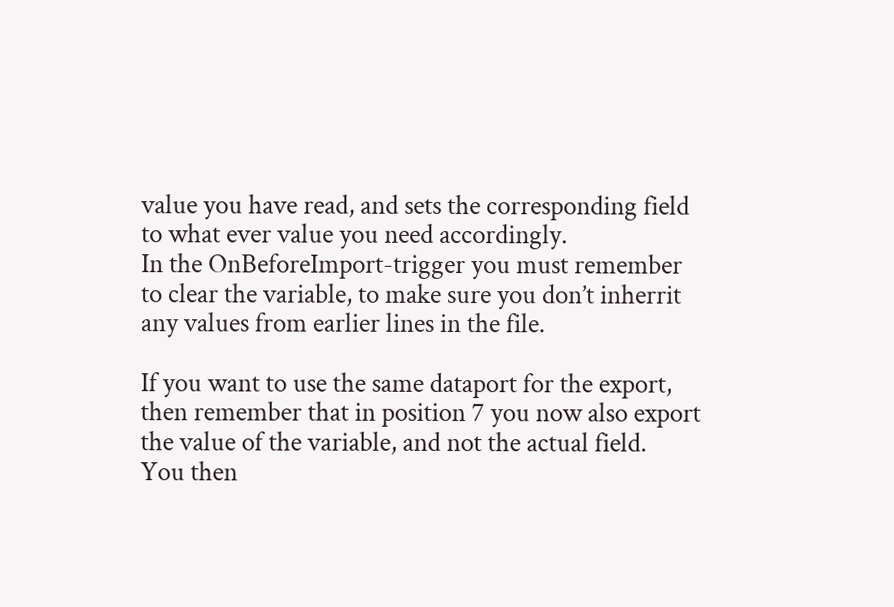value you have read, and sets the corresponding field to what ever value you need accordingly.
In the OnBeforeImport-trigger you must remember to clear the variable, to make sure you don’t inherrit any values from earlier lines in the file.

If you want to use the same dataport for the export, then remember that in position 7 you now also export the value of the variable, and not the actual field.
You then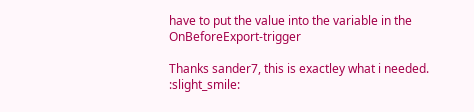have to put the value into the variable in the OnBeforeExport-trigger

Thanks sander7, this is exactley what i needed. :slight_smile: